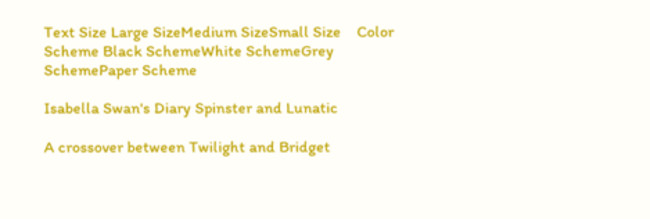Text Size Large SizeMedium SizeSmall Size    Color Scheme Black SchemeWhite SchemeGrey SchemePaper Scheme

Isabella Swan's Diary Spinster and Lunatic

A crossover between Twilight and Bridget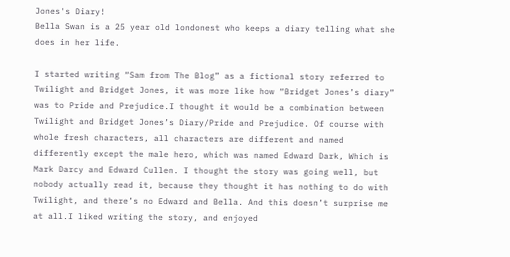Jones's Diary!
Bella Swan is a 25 year old londonest who keeps a diary telling what she does in her life.

I started writing “Sam from The Blog” as a fictional story referred to Twilight and Bridget Jones, it was more like how “Bridget Jones’s diary” was to Pride and Prejudice.I thought it would be a combination between Twilight and Bridget Jones’s Diary/Pride and Prejudice. Of course with whole fresh characters, all characters are different and named differently except the male hero, which was named Edward Dark, Which is Mark Darcy and Edward Cullen. I thought the story was going well, but nobody actually read it, because they thought it has nothing to do with Twilight, and there’s no Edward and Bella. And this doesn’t surprise me at all.I liked writing the story, and enjoyed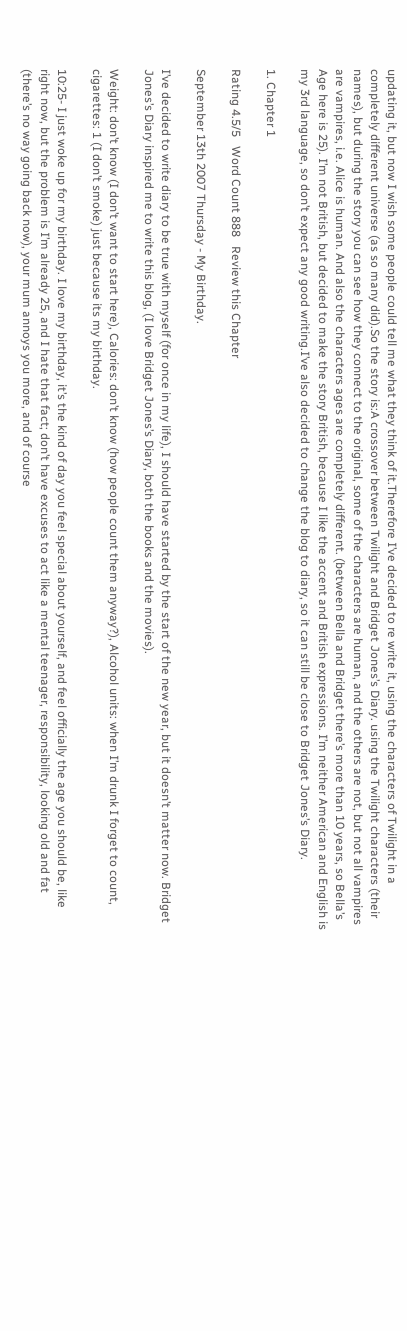updating it, but now I wish some people could tell me what they think of it.Therefore I’ve decided to re write it, using the characters of Twilight in a completely different universe (as so many did).So the story is:A crossover between Twilight and Bridget Jones’s Diary. using the Twilight characters (their names), but during the story you can see how they connect to the original, some of the characters are human, and the others are not, but not all vampires are vampires, i.e. Alice is human. And also the characters ages are completely different. (between Bella and Bridget there’s more than 10 years, so Bella’s Age here is 25). I’m not British, but decided to make the story British, because I like the accent and British expressions. I’m neither American and English is my 3rd language, so don’t expect any good writing.I’ve also decided to change the blog to diary, so it can still be close to Bridget Jones’s Diary.

1. Chapter 1

Rating 4.5/5   Word Count 888   Review this Chapter

September 13th 2007 Thursday - My Birthday.

I’ve decided to write diary to be true with myself (for once in my life), I should have started by the start of the new year, but it doesn’t matter now. Bridget Jones’s Diary inspired me to write this blog, (I love Bridget Jones’s Diary, both the books and the movies).

Weight: don’t know (I don’t want to start here), Calories: don’t know (how people count them anyway?), Alcohol units: when I’m drunk I forget to count, cigarettes: 1 (I don’t smoke) just because its my birthday.

10:25- I just woke up for my birthday. I love my birthday, it’s the kind of day you feel special about yourself, and feel officially the age you should be, like right now, but the problem is I’m already 25, and I hate that fact; don’t have excuses to act like a mental teenager, responsibility, looking old and fat (there’s no way going back now), your mum annoys you more, and of course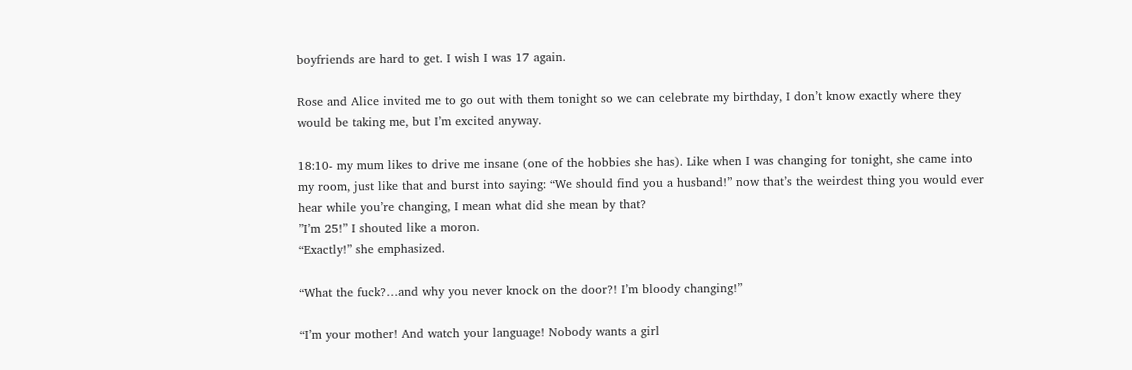boyfriends are hard to get. I wish I was 17 again.

Rose and Alice invited me to go out with them tonight so we can celebrate my birthday, I don’t know exactly where they would be taking me, but I’m excited anyway.

18:10- my mum likes to drive me insane (one of the hobbies she has). Like when I was changing for tonight, she came into my room, just like that and burst into saying: “We should find you a husband!” now that’s the weirdest thing you would ever hear while you’re changing, I mean what did she mean by that?
”I’m 25!” I shouted like a moron.
“Exactly!” she emphasized.

“What the fuck?…and why you never knock on the door?! I’m bloody changing!”

“I’m your mother! And watch your language! Nobody wants a girl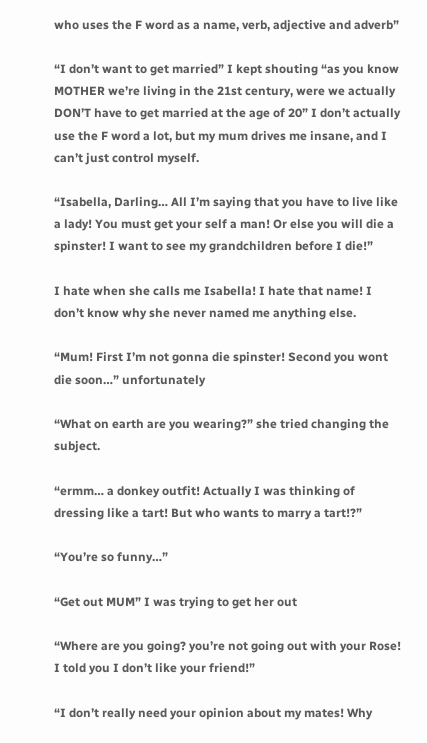who uses the F word as a name, verb, adjective and adverb”

“I don’t want to get married” I kept shouting “as you know MOTHER we’re living in the 21st century, were we actually DON’T have to get married at the age of 20” I don’t actually use the F word a lot, but my mum drives me insane, and I can’t just control myself.

“Isabella, Darling… All I’m saying that you have to live like a lady! You must get your self a man! Or else you will die a spinster! I want to see my grandchildren before I die!”

I hate when she calls me Isabella! I hate that name! I don’t know why she never named me anything else.

“Mum! First I’m not gonna die spinster! Second you wont die soon…” unfortunately

“What on earth are you wearing?” she tried changing the subject.

“ermm… a donkey outfit! Actually I was thinking of dressing like a tart! But who wants to marry a tart!?”

“You’re so funny…”

“Get out MUM” I was trying to get her out

“Where are you going? you’re not going out with your Rose! I told you I don’t like your friend!”

“I don’t really need your opinion about my mates! Why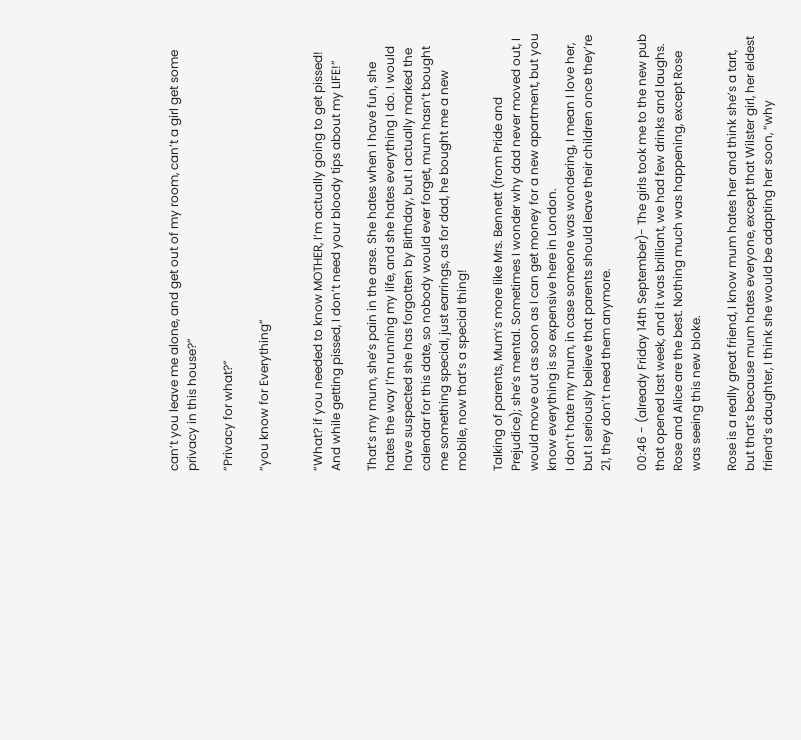can’t you leave me alone, and get out of my room, can’t a girl get some privacy in this house?”

“Privacy for what?”

“you know for Everything”


“What? if you needed to know MOTHER, I’m actually going to get pissed! And while getting pissed, I don’t need your bloody tips about my LIFE!”

That’s my mum, she’s pain in the arse. She hates when I have fun, she hates the way I’m running my life, and she hates everything I do. I would have suspected she has forgotten by Birthday, but I actually marked the calendar for this date, so nobody would ever forget, mum hasn’t bought me something special, just earrings, as for dad, he bought me a new mobile, now that’s a special thing!

Talking of parents, Mum’s more like Mrs. Bennett (from Pride and Prejudice); she’s mental. Sometimes I wonder why dad never moved out, I would move out as soon as I can get money for a new apartment, but you know everything is so expensive here in London.
I don’t hate my mum, in case someone was wondering, I mean I love her, but I seriously believe that parents should leave their children once they’re 21, they don’t need them anymore.

00:46 - (already Friday 14th September)- The girls took me to the new pub that opened last week, and it was brilliant, we had few drinks and laughs. Rose and Alice are the best. Nothing much was happening, except Rose was seeing this new bloke.

Rose is a really great friend, I know mum hates her and think she’s a tart, but that’s because mum hates everyone, except that Wilster girl, her eldest friend’s daughter, I think she would be adapting her soon, “why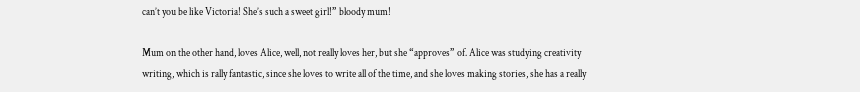can’t you be like Victoria! She’s such a sweet girl!” bloody mum!

Mum on the other hand, loves Alice, well, not really loves her, but she “approves” of. Alice was studying creativity writing, which is rally fantastic, since she loves to write all of the time, and she loves making stories, she has a really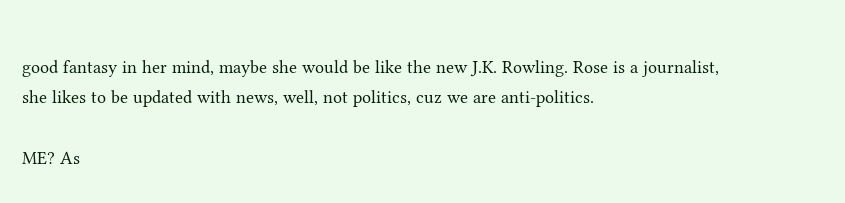good fantasy in her mind, maybe she would be like the new J.K. Rowling. Rose is a journalist, she likes to be updated with news, well, not politics, cuz we are anti-politics.

ME? As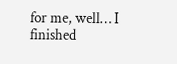for me, well… I finished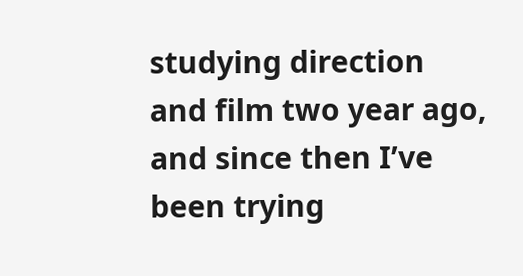studying direction and film two year ago, and since then I’ve been trying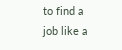to find a job like a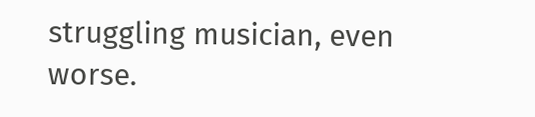struggling musician, even worse.